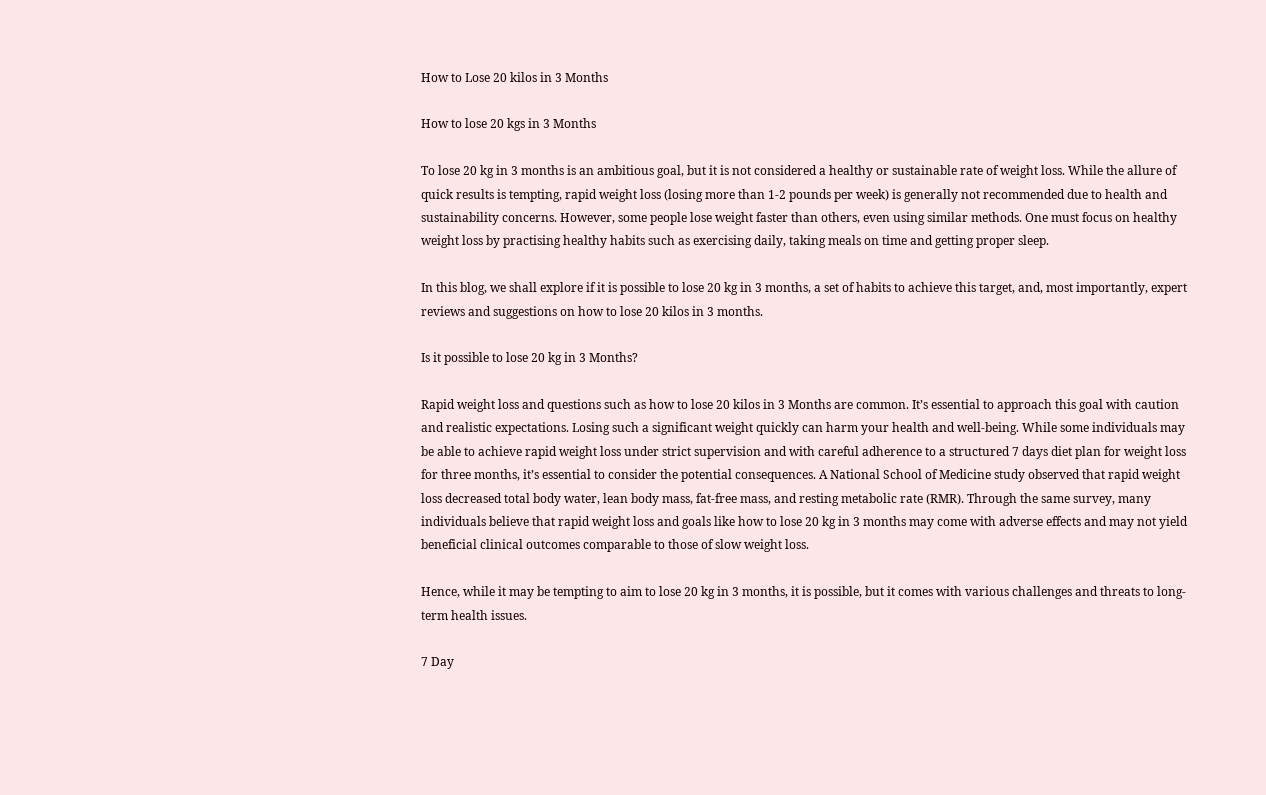How to Lose 20 kilos in 3 Months

How to lose 20 kgs in 3 Months

To lose 20 kg in 3 months is an ambitious goal, but it is not considered a healthy or sustainable rate of weight loss. While the allure of quick results is tempting, rapid weight loss (losing more than 1-2 pounds per week) is generally not recommended due to health and sustainability concerns. However, some people lose weight faster than others, even using similar methods. One must focus on healthy weight loss by practising healthy habits such as exercising daily, taking meals on time and getting proper sleep.

In this blog, we shall explore if it is possible to lose 20 kg in 3 months, a set of habits to achieve this target, and, most importantly, expert reviews and suggestions on how to lose 20 kilos in 3 months.

Is it possible to lose 20 kg in 3 Months?

Rapid weight loss and questions such as how to lose 20 kilos in 3 Months are common. It’s essential to approach this goal with caution and realistic expectations. Losing such a significant weight quickly can harm your health and well-being. While some individuals may be able to achieve rapid weight loss under strict supervision and with careful adherence to a structured 7 days diet plan for weight loss for three months, it’s essential to consider the potential consequences. A National School of Medicine study observed that rapid weight loss decreased total body water, lean body mass, fat-free mass, and resting metabolic rate (RMR). Through the same survey, many individuals believe that rapid weight loss and goals like how to lose 20 kg in 3 months may come with adverse effects and may not yield beneficial clinical outcomes comparable to those of slow weight loss.

Hence, while it may be tempting to aim to lose 20 kg in 3 months, it is possible, but it comes with various challenges and threats to long-term health issues.

7 Day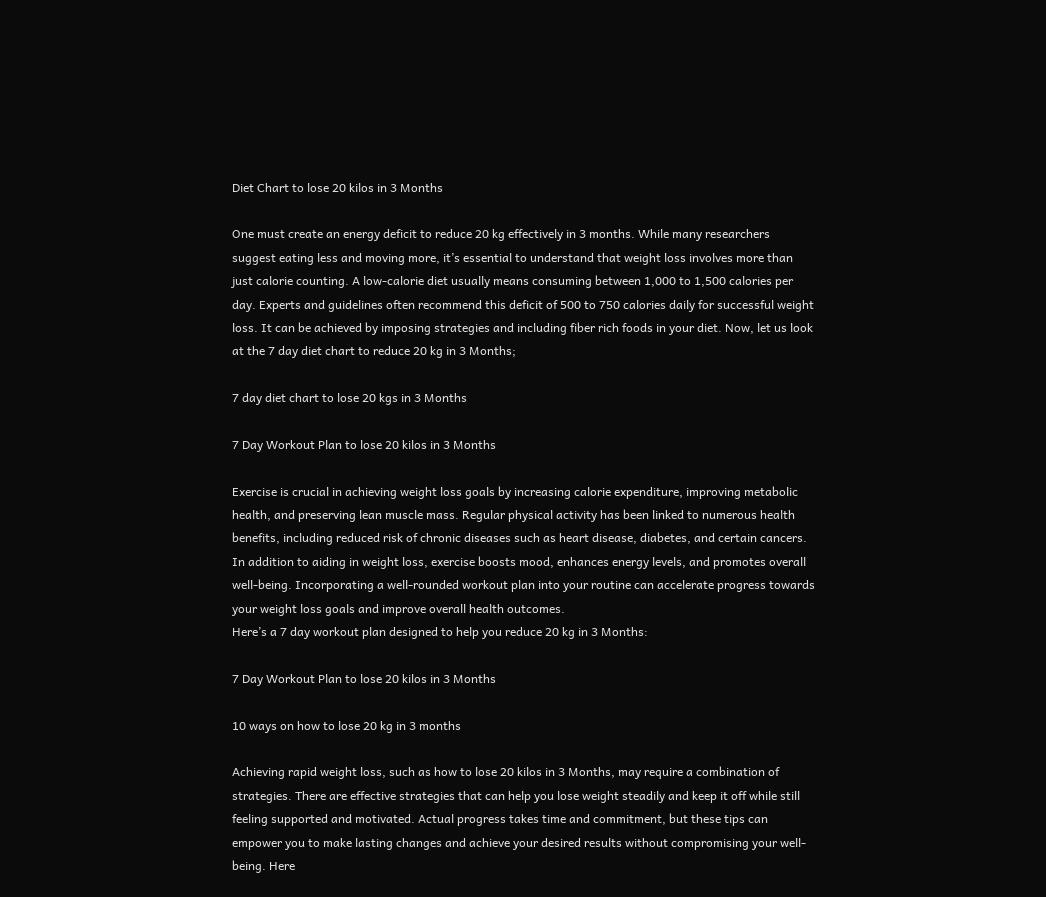Diet Chart to lose 20 kilos in 3 Months

One must create an energy deficit to reduce 20 kg effectively in 3 months. While many researchers suggest eating less and moving more, it’s essential to understand that weight loss involves more than just calorie counting. A low-calorie diet usually means consuming between 1,000 to 1,500 calories per day. Experts and guidelines often recommend this deficit of 500 to 750 calories daily for successful weight loss. It can be achieved by imposing strategies and including fiber rich foods in your diet. Now, let us look at the 7 day diet chart to reduce 20 kg in 3 Months;

7 day diet chart to lose 20 kgs in 3 Months

7 Day Workout Plan to lose 20 kilos in 3 Months

Exercise is crucial in achieving weight loss goals by increasing calorie expenditure, improving metabolic health, and preserving lean muscle mass. Regular physical activity has been linked to numerous health benefits, including reduced risk of chronic diseases such as heart disease, diabetes, and certain cancers. In addition to aiding in weight loss, exercise boosts mood, enhances energy levels, and promotes overall well-being. Incorporating a well-rounded workout plan into your routine can accelerate progress towards your weight loss goals and improve overall health outcomes.
Here’s a 7 day workout plan designed to help you reduce 20 kg in 3 Months:

7 Day Workout Plan to lose 20 kilos in 3 Months

10 ways on how to lose 20 kg in 3 months

Achieving rapid weight loss, such as how to lose 20 kilos in 3 Months, may require a combination of strategies. There are effective strategies that can help you lose weight steadily and keep it off while still feeling supported and motivated. Actual progress takes time and commitment, but these tips can empower you to make lasting changes and achieve your desired results without compromising your well-being. Here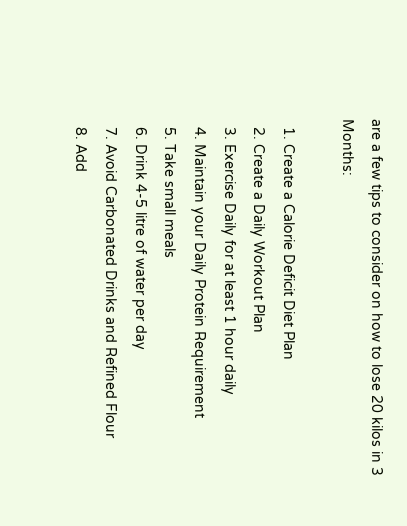are a few tips to consider on how to lose 20 kilos in 3 Months:

  1. Create a Calorie Deficit Diet Plan
  2. Create a Daily Workout Plan
  3. Exercise Daily for at least 1 hour daily
  4. Maintain your Daily Protein Requirement
  5. Take small meals
  6. Drink 4-5 litre of water per day
  7. Avoid Carbonated Drinks and Refined Flour
  8. Add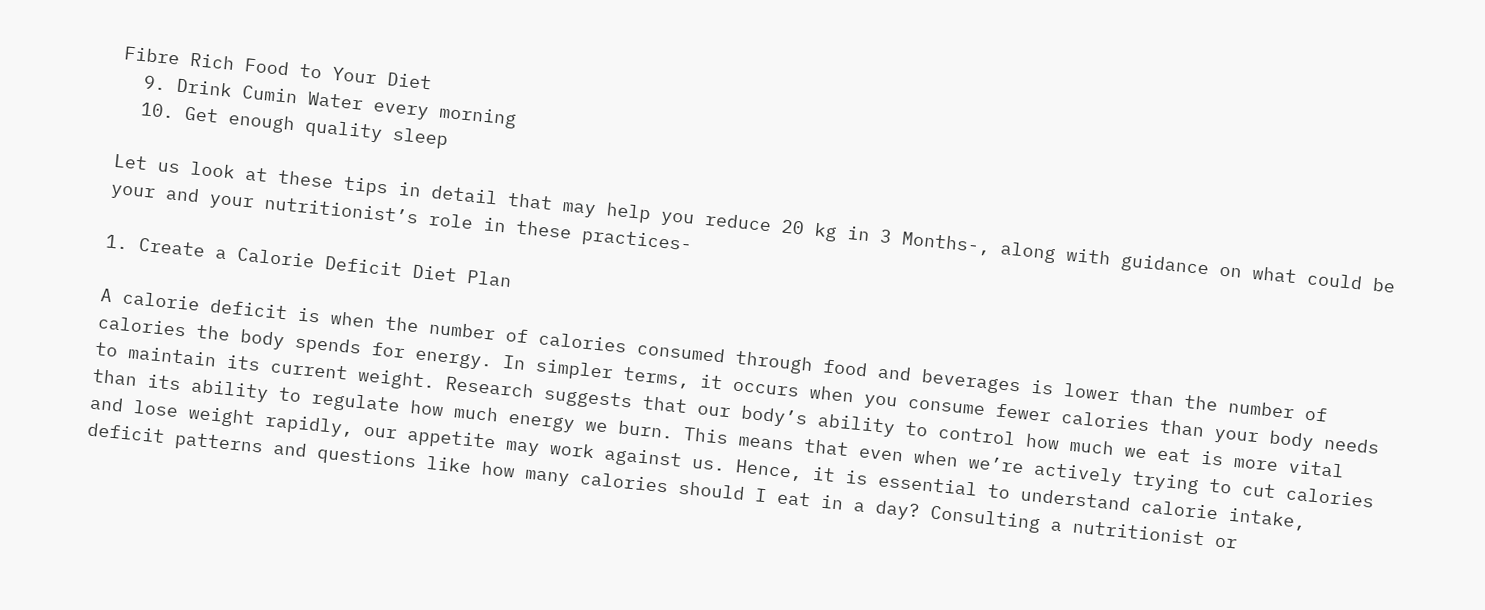Fibre Rich Food to Your Diet
  9. Drink Cumin Water every morning
  10. Get enough quality sleep

Let us look at these tips in detail that may help you reduce 20 kg in 3 Months-, along with guidance on what could be your and your nutritionist’s role in these practices-

1. Create a Calorie Deficit Diet Plan

A calorie deficit is when the number of calories consumed through food and beverages is lower than the number of calories the body spends for energy. In simpler terms, it occurs when you consume fewer calories than your body needs to maintain its current weight. Research suggests that our body’s ability to control how much we eat is more vital than its ability to regulate how much energy we burn. This means that even when we’re actively trying to cut calories and lose weight rapidly, our appetite may work against us. Hence, it is essential to understand calorie intake, deficit patterns and questions like how many calories should I eat in a day? Consulting a nutritionist or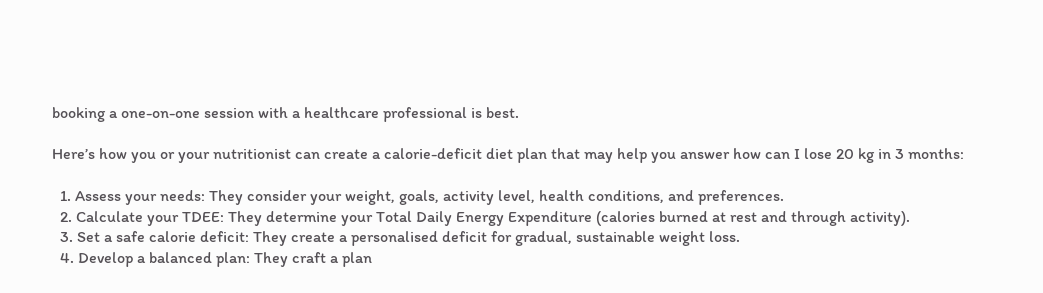booking a one-on-one session with a healthcare professional is best.

Here’s how you or your nutritionist can create a calorie-deficit diet plan that may help you answer how can I lose 20 kg in 3 months:

  1. Assess your needs: They consider your weight, goals, activity level, health conditions, and preferences.
  2. Calculate your TDEE: They determine your Total Daily Energy Expenditure (calories burned at rest and through activity).
  3. Set a safe calorie deficit: They create a personalised deficit for gradual, sustainable weight loss.
  4. Develop a balanced plan: They craft a plan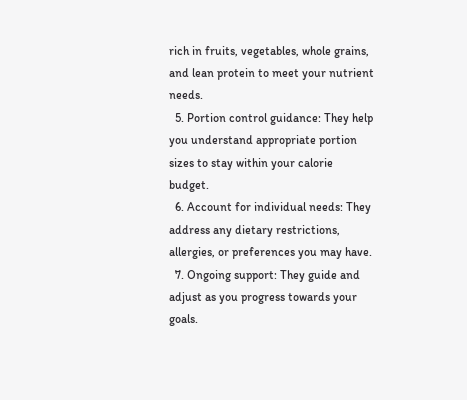rich in fruits, vegetables, whole grains, and lean protein to meet your nutrient needs.
  5. Portion control guidance: They help you understand appropriate portion sizes to stay within your calorie budget.
  6. Account for individual needs: They address any dietary restrictions, allergies, or preferences you may have.
  7. Ongoing support: They guide and adjust as you progress towards your goals.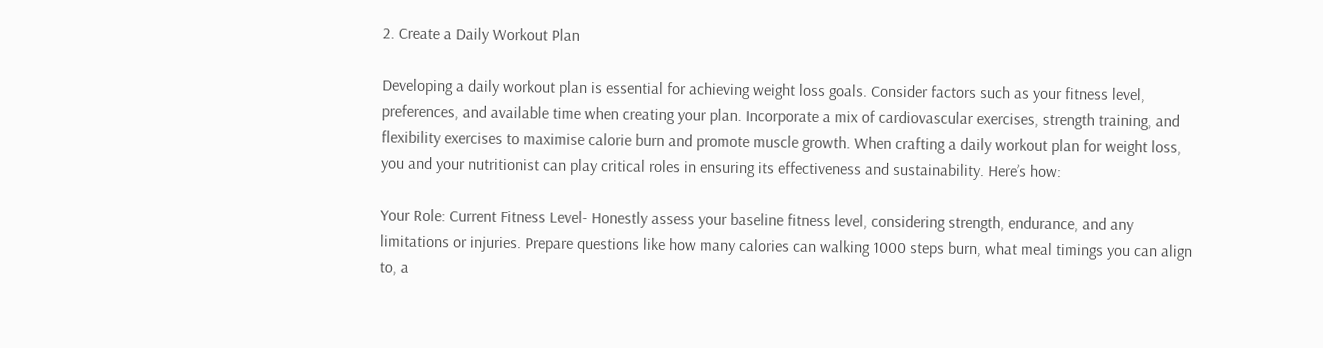2. Create a Daily Workout Plan

Developing a daily workout plan is essential for achieving weight loss goals. Consider factors such as your fitness level, preferences, and available time when creating your plan. Incorporate a mix of cardiovascular exercises, strength training, and flexibility exercises to maximise calorie burn and promote muscle growth. When crafting a daily workout plan for weight loss, you and your nutritionist can play critical roles in ensuring its effectiveness and sustainability. Here’s how:

Your Role: Current Fitness Level- Honestly assess your baseline fitness level, considering strength, endurance, and any limitations or injuries. Prepare questions like how many calories can walking 1000 steps burn, what meal timings you can align to, a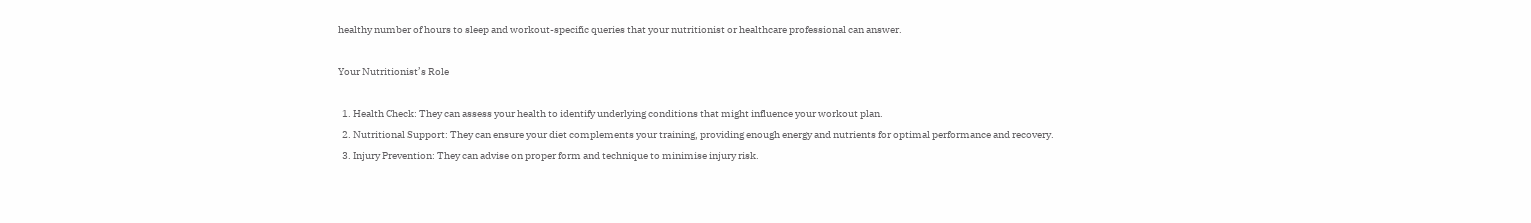healthy number of hours to sleep and workout-specific queries that your nutritionist or healthcare professional can answer.

Your Nutritionist’s Role

  1. Health Check: They can assess your health to identify underlying conditions that might influence your workout plan.
  2. Nutritional Support: They can ensure your diet complements your training, providing enough energy and nutrients for optimal performance and recovery.
  3. Injury Prevention: They can advise on proper form and technique to minimise injury risk.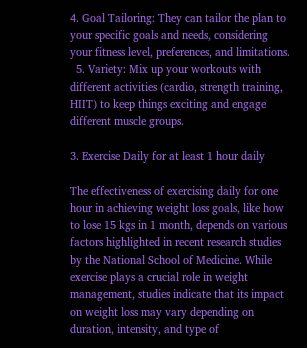4. Goal Tailoring: They can tailor the plan to your specific goals and needs, considering your fitness level, preferences, and limitations.
  5. Variety: Mix up your workouts with different activities (cardio, strength training, HIIT) to keep things exciting and engage different muscle groups.

3. Exercise Daily for at least 1 hour daily

The effectiveness of exercising daily for one hour in achieving weight loss goals, like how to lose 15 kgs in 1 month, depends on various factors highlighted in recent research studies by the National School of Medicine. While exercise plays a crucial role in weight management, studies indicate that its impact on weight loss may vary depending on duration, intensity, and type of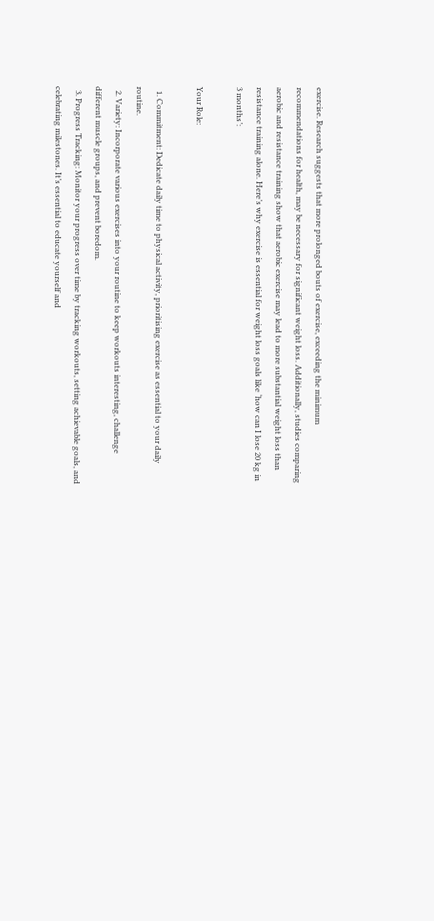exercise. Research suggests that more prolonged bouts of exercise, exceeding the minimum recommendations for health, may be necessary for significant weight loss. Additionally, studies comparing aerobic and resistance training show that aerobic exercise may lead to more substantial weight loss than resistance training alone. Here’s why exercise is essential for weight loss goals like ‘how can I lose 20 kg in 3 months’:

Your Role:

  1. Commitment: Dedicate daily time to physical activity, prioritising exercise as essential to your daily routine.
  2. Variety: Incorporate various exercises into your routine to keep workouts interesting, challenge different muscle groups, and prevent boredom.
  3. Progress Tracking: Monitor your progress over time by tracking workouts, setting achievable goals, and celebrating milestones. It’s essential to educate yourself and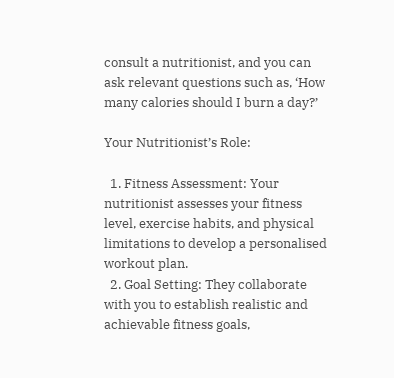consult a nutritionist, and you can ask relevant questions such as, ‘How many calories should I burn a day?’

Your Nutritionist’s Role:

  1. Fitness Assessment: Your nutritionist assesses your fitness level, exercise habits, and physical limitations to develop a personalised workout plan.
  2. Goal Setting: They collaborate with you to establish realistic and achievable fitness goals,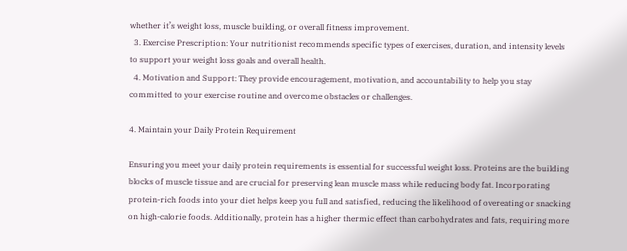whether it’s weight loss, muscle building, or overall fitness improvement.
  3. Exercise Prescription: Your nutritionist recommends specific types of exercises, duration, and intensity levels to support your weight loss goals and overall health.
  4. Motivation and Support: They provide encouragement, motivation, and accountability to help you stay committed to your exercise routine and overcome obstacles or challenges.

4. Maintain your Daily Protein Requirement

Ensuring you meet your daily protein requirements is essential for successful weight loss. Proteins are the building blocks of muscle tissue and are crucial for preserving lean muscle mass while reducing body fat. Incorporating protein-rich foods into your diet helps keep you full and satisfied, reducing the likelihood of overeating or snacking on high-calorie foods. Additionally, protein has a higher thermic effect than carbohydrates and fats, requiring more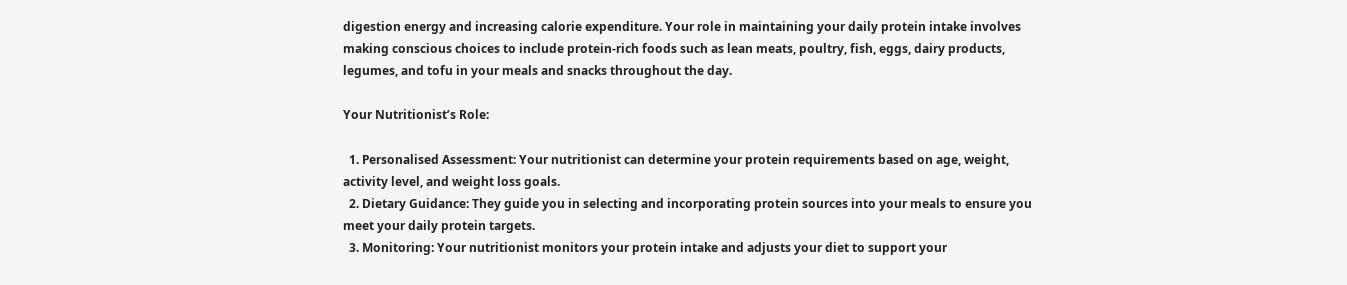digestion energy and increasing calorie expenditure. Your role in maintaining your daily protein intake involves making conscious choices to include protein-rich foods such as lean meats, poultry, fish, eggs, dairy products, legumes, and tofu in your meals and snacks throughout the day.

Your Nutritionist’s Role:

  1. Personalised Assessment: Your nutritionist can determine your protein requirements based on age, weight, activity level, and weight loss goals.
  2. Dietary Guidance: They guide you in selecting and incorporating protein sources into your meals to ensure you meet your daily protein targets.
  3. Monitoring: Your nutritionist monitors your protein intake and adjusts your diet to support your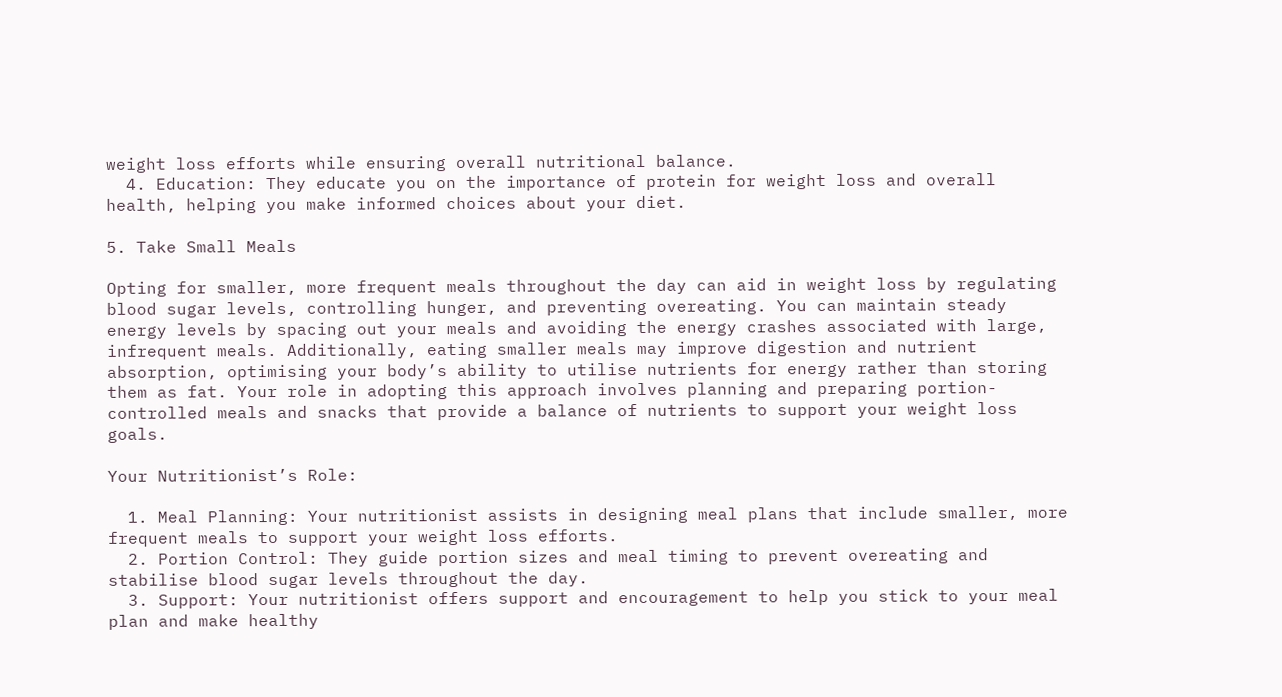weight loss efforts while ensuring overall nutritional balance.
  4. Education: They educate you on the importance of protein for weight loss and overall health, helping you make informed choices about your diet.

5. Take Small Meals

Opting for smaller, more frequent meals throughout the day can aid in weight loss by regulating blood sugar levels, controlling hunger, and preventing overeating. You can maintain steady energy levels by spacing out your meals and avoiding the energy crashes associated with large, infrequent meals. Additionally, eating smaller meals may improve digestion and nutrient absorption, optimising your body’s ability to utilise nutrients for energy rather than storing them as fat. Your role in adopting this approach involves planning and preparing portion-controlled meals and snacks that provide a balance of nutrients to support your weight loss goals.

Your Nutritionist’s Role:

  1. Meal Planning: Your nutritionist assists in designing meal plans that include smaller, more frequent meals to support your weight loss efforts.
  2. Portion Control: They guide portion sizes and meal timing to prevent overeating and stabilise blood sugar levels throughout the day.
  3. Support: Your nutritionist offers support and encouragement to help you stick to your meal plan and make healthy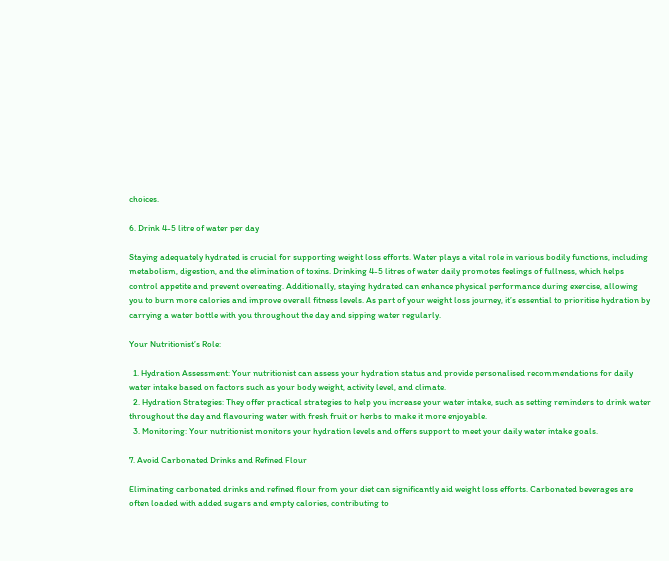choices.

6. Drink 4-5 litre of water per day

Staying adequately hydrated is crucial for supporting weight loss efforts. Water plays a vital role in various bodily functions, including metabolism, digestion, and the elimination of toxins. Drinking 4-5 litres of water daily promotes feelings of fullness, which helps control appetite and prevent overeating. Additionally, staying hydrated can enhance physical performance during exercise, allowing you to burn more calories and improve overall fitness levels. As part of your weight loss journey, it’s essential to prioritise hydration by carrying a water bottle with you throughout the day and sipping water regularly.

Your Nutritionist’s Role:

  1. Hydration Assessment: Your nutritionist can assess your hydration status and provide personalised recommendations for daily water intake based on factors such as your body weight, activity level, and climate.
  2. Hydration Strategies: They offer practical strategies to help you increase your water intake, such as setting reminders to drink water throughout the day and flavouring water with fresh fruit or herbs to make it more enjoyable.
  3. Monitoring: Your nutritionist monitors your hydration levels and offers support to meet your daily water intake goals.

7. Avoid Carbonated Drinks and Refined Flour

Eliminating carbonated drinks and refined flour from your diet can significantly aid weight loss efforts. Carbonated beverages are often loaded with added sugars and empty calories, contributing to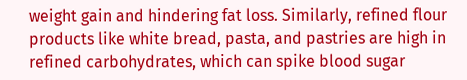weight gain and hindering fat loss. Similarly, refined flour products like white bread, pasta, and pastries are high in refined carbohydrates, which can spike blood sugar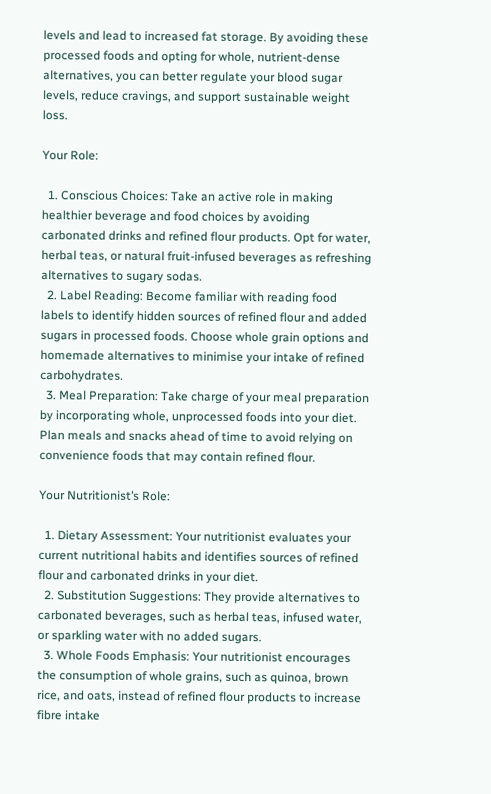levels and lead to increased fat storage. By avoiding these processed foods and opting for whole, nutrient-dense alternatives, you can better regulate your blood sugar levels, reduce cravings, and support sustainable weight loss.

Your Role:

  1. Conscious Choices: Take an active role in making healthier beverage and food choices by avoiding carbonated drinks and refined flour products. Opt for water, herbal teas, or natural fruit-infused beverages as refreshing alternatives to sugary sodas.
  2. Label Reading: Become familiar with reading food labels to identify hidden sources of refined flour and added sugars in processed foods. Choose whole grain options and homemade alternatives to minimise your intake of refined carbohydrates.
  3. Meal Preparation: Take charge of your meal preparation by incorporating whole, unprocessed foods into your diet. Plan meals and snacks ahead of time to avoid relying on convenience foods that may contain refined flour.

Your Nutritionist’s Role:

  1. Dietary Assessment: Your nutritionist evaluates your current nutritional habits and identifies sources of refined flour and carbonated drinks in your diet.
  2. Substitution Suggestions: They provide alternatives to carbonated beverages, such as herbal teas, infused water, or sparkling water with no added sugars.
  3. Whole Foods Emphasis: Your nutritionist encourages the consumption of whole grains, such as quinoa, brown rice, and oats, instead of refined flour products to increase fibre intake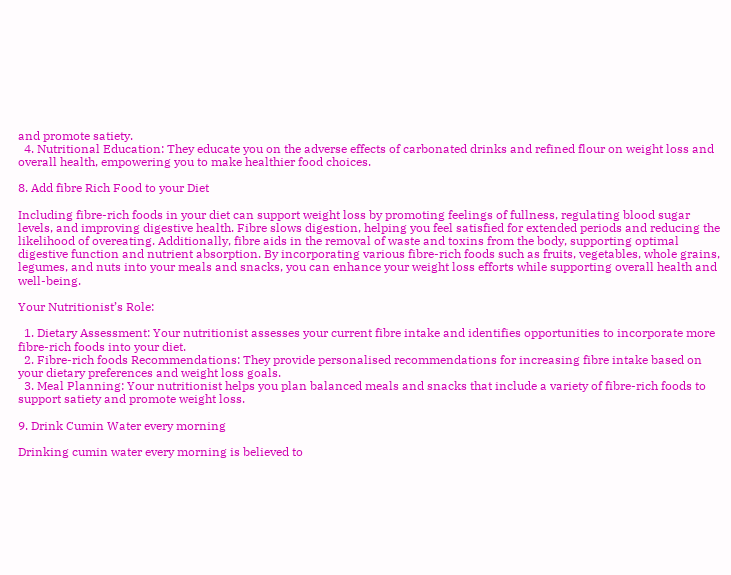and promote satiety.
  4. Nutritional Education: They educate you on the adverse effects of carbonated drinks and refined flour on weight loss and overall health, empowering you to make healthier food choices.

8. Add fibre Rich Food to your Diet

Including fibre-rich foods in your diet can support weight loss by promoting feelings of fullness, regulating blood sugar levels, and improving digestive health. Fibre slows digestion, helping you feel satisfied for extended periods and reducing the likelihood of overeating. Additionally, fibre aids in the removal of waste and toxins from the body, supporting optimal digestive function and nutrient absorption. By incorporating various fibre-rich foods such as fruits, vegetables, whole grains, legumes, and nuts into your meals and snacks, you can enhance your weight loss efforts while supporting overall health and well-being.

Your Nutritionist’s Role:

  1. Dietary Assessment: Your nutritionist assesses your current fibre intake and identifies opportunities to incorporate more fibre-rich foods into your diet.
  2. Fibre-rich foods Recommendations: They provide personalised recommendations for increasing fibre intake based on your dietary preferences and weight loss goals.
  3. Meal Planning: Your nutritionist helps you plan balanced meals and snacks that include a variety of fibre-rich foods to support satiety and promote weight loss.

9. Drink Cumin Water every morning

Drinking cumin water every morning is believed to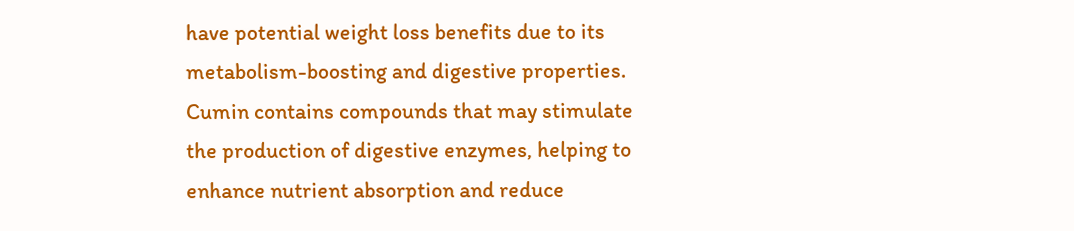have potential weight loss benefits due to its metabolism-boosting and digestive properties. Cumin contains compounds that may stimulate the production of digestive enzymes, helping to enhance nutrient absorption and reduce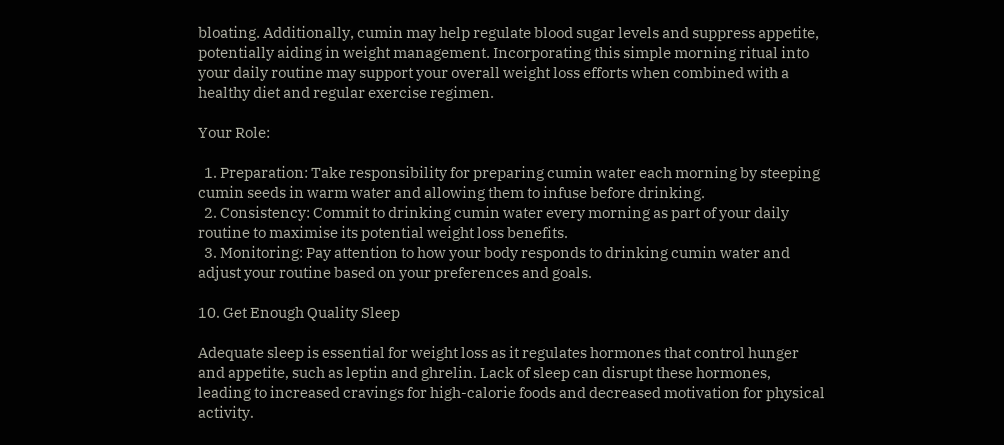bloating. Additionally, cumin may help regulate blood sugar levels and suppress appetite, potentially aiding in weight management. Incorporating this simple morning ritual into your daily routine may support your overall weight loss efforts when combined with a healthy diet and regular exercise regimen.

Your Role:

  1. Preparation: Take responsibility for preparing cumin water each morning by steeping cumin seeds in warm water and allowing them to infuse before drinking.
  2. Consistency: Commit to drinking cumin water every morning as part of your daily routine to maximise its potential weight loss benefits.
  3. Monitoring: Pay attention to how your body responds to drinking cumin water and adjust your routine based on your preferences and goals.

10. Get Enough Quality Sleep

Adequate sleep is essential for weight loss as it regulates hormones that control hunger and appetite, such as leptin and ghrelin. Lack of sleep can disrupt these hormones, leading to increased cravings for high-calorie foods and decreased motivation for physical activity.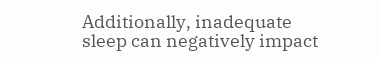Additionally, inadequate sleep can negatively impact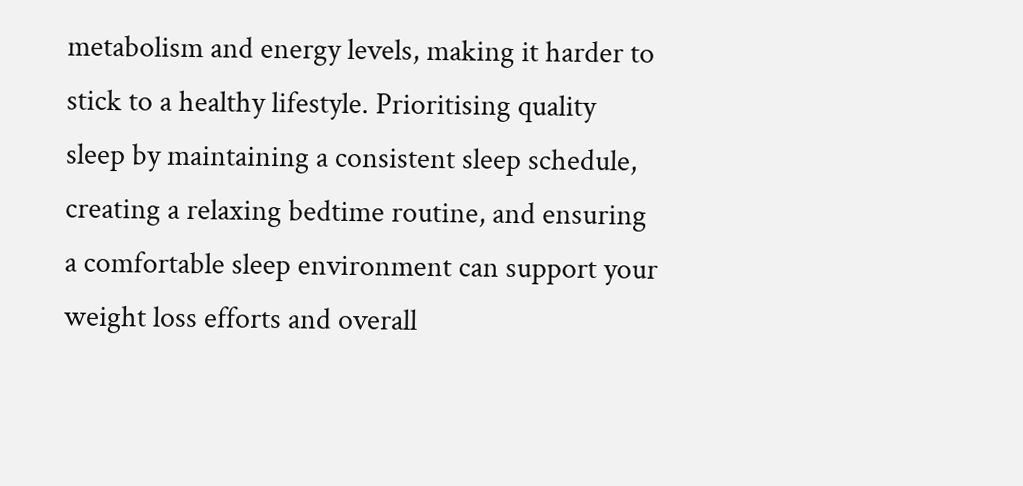metabolism and energy levels, making it harder to stick to a healthy lifestyle. Prioritising quality sleep by maintaining a consistent sleep schedule, creating a relaxing bedtime routine, and ensuring a comfortable sleep environment can support your weight loss efforts and overall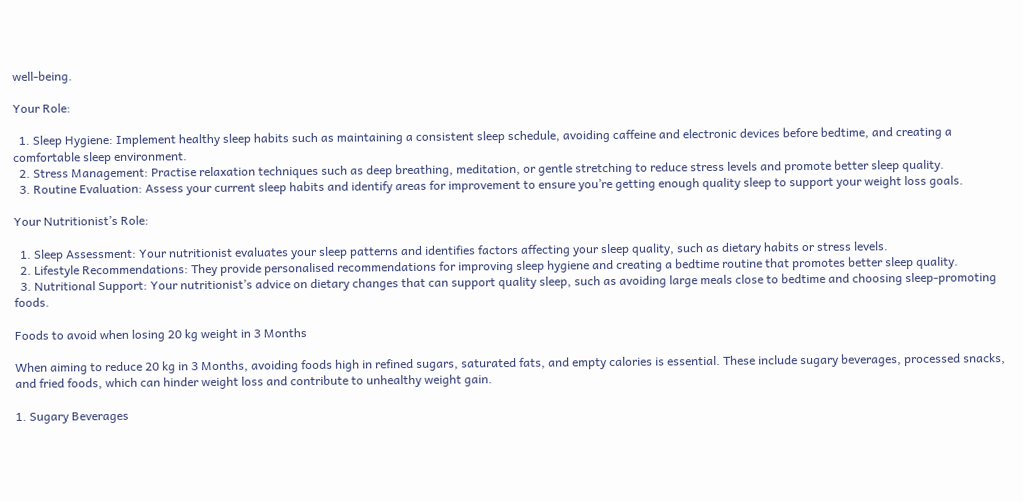well-being.

Your Role:

  1. Sleep Hygiene: Implement healthy sleep habits such as maintaining a consistent sleep schedule, avoiding caffeine and electronic devices before bedtime, and creating a comfortable sleep environment.
  2. Stress Management: Practise relaxation techniques such as deep breathing, meditation, or gentle stretching to reduce stress levels and promote better sleep quality.
  3. Routine Evaluation: Assess your current sleep habits and identify areas for improvement to ensure you’re getting enough quality sleep to support your weight loss goals.

Your Nutritionist’s Role:

  1. Sleep Assessment: Your nutritionist evaluates your sleep patterns and identifies factors affecting your sleep quality, such as dietary habits or stress levels.
  2. Lifestyle Recommendations: They provide personalised recommendations for improving sleep hygiene and creating a bedtime routine that promotes better sleep quality.
  3. Nutritional Support: Your nutritionist’s advice on dietary changes that can support quality sleep, such as avoiding large meals close to bedtime and choosing sleep-promoting foods.

Foods to avoid when losing 20 kg weight in 3 Months

When aiming to reduce 20 kg in 3 Months, avoiding foods high in refined sugars, saturated fats, and empty calories is essential. These include sugary beverages, processed snacks, and fried foods, which can hinder weight loss and contribute to unhealthy weight gain.

1. Sugary Beverages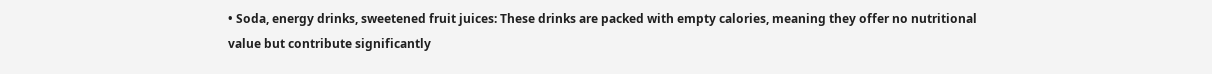• Soda, energy drinks, sweetened fruit juices: These drinks are packed with empty calories, meaning they offer no nutritional value but contribute significantly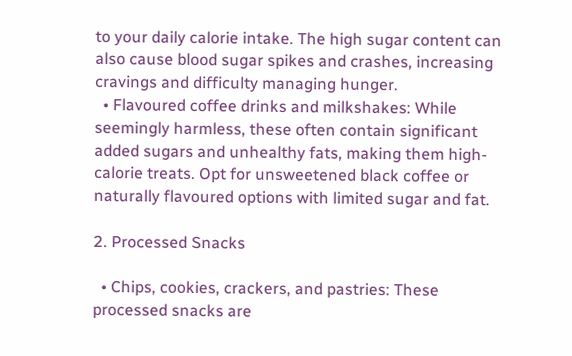to your daily calorie intake. The high sugar content can also cause blood sugar spikes and crashes, increasing cravings and difficulty managing hunger.
  • Flavoured coffee drinks and milkshakes: While seemingly harmless, these often contain significant added sugars and unhealthy fats, making them high-calorie treats. Opt for unsweetened black coffee or naturally flavoured options with limited sugar and fat.

2. Processed Snacks

  • Chips, cookies, crackers, and pastries: These processed snacks are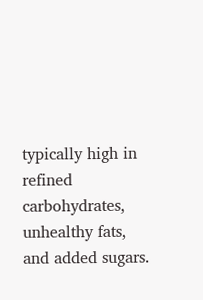typically high in refined carbohydrates, unhealthy fats, and added sugars.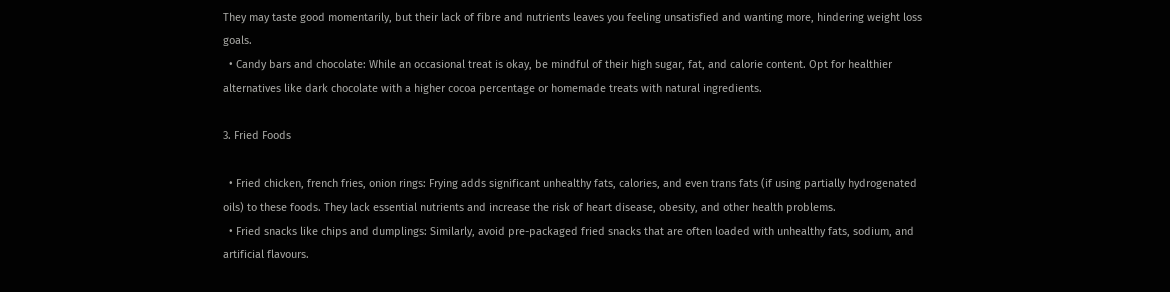They may taste good momentarily, but their lack of fibre and nutrients leaves you feeling unsatisfied and wanting more, hindering weight loss goals.
  • Candy bars and chocolate: While an occasional treat is okay, be mindful of their high sugar, fat, and calorie content. Opt for healthier alternatives like dark chocolate with a higher cocoa percentage or homemade treats with natural ingredients.

3. Fried Foods

  • Fried chicken, french fries, onion rings: Frying adds significant unhealthy fats, calories, and even trans fats (if using partially hydrogenated oils) to these foods. They lack essential nutrients and increase the risk of heart disease, obesity, and other health problems.
  • Fried snacks like chips and dumplings: Similarly, avoid pre-packaged fried snacks that are often loaded with unhealthy fats, sodium, and artificial flavours.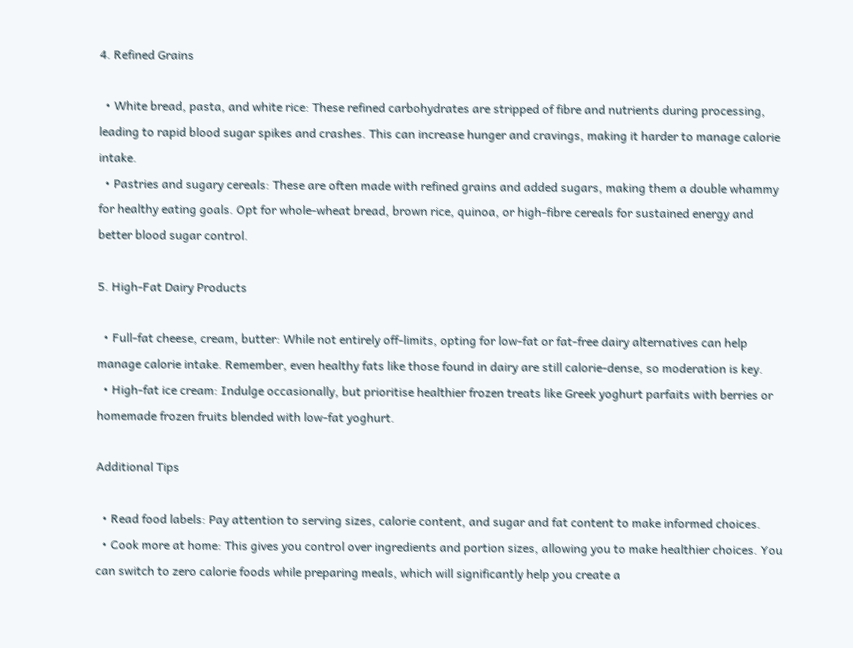4. Refined Grains

  • White bread, pasta, and white rice: These refined carbohydrates are stripped of fibre and nutrients during processing, leading to rapid blood sugar spikes and crashes. This can increase hunger and cravings, making it harder to manage calorie intake.
  • Pastries and sugary cereals: These are often made with refined grains and added sugars, making them a double whammy for healthy eating goals. Opt for whole-wheat bread, brown rice, quinoa, or high-fibre cereals for sustained energy and better blood sugar control.

5. High-Fat Dairy Products

  • Full-fat cheese, cream, butter: While not entirely off-limits, opting for low-fat or fat-free dairy alternatives can help manage calorie intake. Remember, even healthy fats like those found in dairy are still calorie-dense, so moderation is key.
  • High-fat ice cream: Indulge occasionally, but prioritise healthier frozen treats like Greek yoghurt parfaits with berries or homemade frozen fruits blended with low-fat yoghurt.

Additional Tips

  • Read food labels: Pay attention to serving sizes, calorie content, and sugar and fat content to make informed choices.
  • Cook more at home: This gives you control over ingredients and portion sizes, allowing you to make healthier choices. You can switch to zero calorie foods while preparing meals, which will significantly help you create a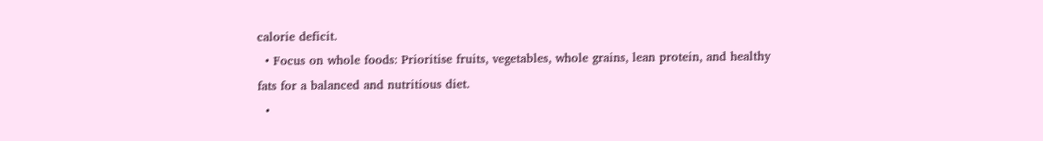calorie deficit.
  • Focus on whole foods: Prioritise fruits, vegetables, whole grains, lean protein, and healthy fats for a balanced and nutritious diet.
  •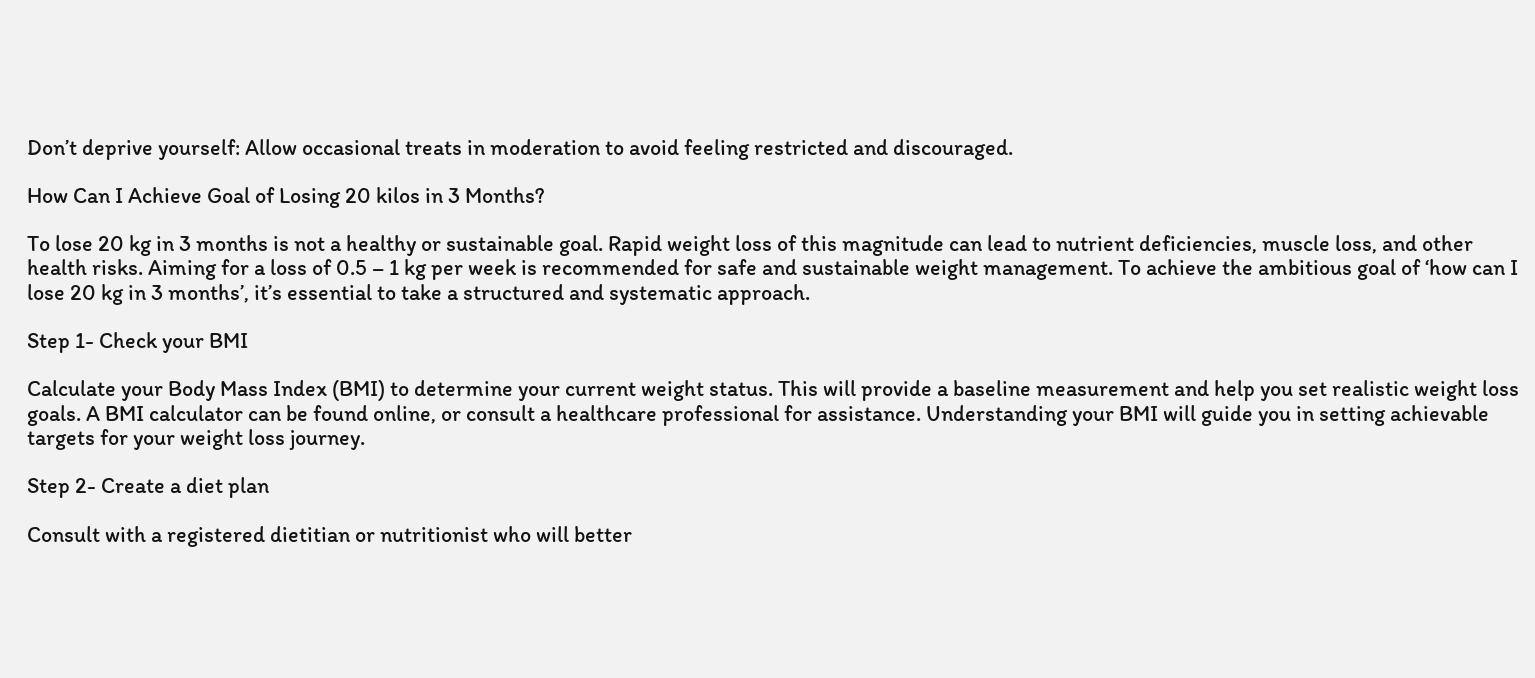Don’t deprive yourself: Allow occasional treats in moderation to avoid feeling restricted and discouraged.

How Can I Achieve Goal of Losing 20 kilos in 3 Months?

To lose 20 kg in 3 months is not a healthy or sustainable goal. Rapid weight loss of this magnitude can lead to nutrient deficiencies, muscle loss, and other health risks. Aiming for a loss of 0.5 – 1 kg per week is recommended for safe and sustainable weight management. To achieve the ambitious goal of ‘how can I lose 20 kg in 3 months’, it’s essential to take a structured and systematic approach.

Step 1- Check your BMI

Calculate your Body Mass Index (BMI) to determine your current weight status. This will provide a baseline measurement and help you set realistic weight loss goals. A BMI calculator can be found online, or consult a healthcare professional for assistance. Understanding your BMI will guide you in setting achievable targets for your weight loss journey.

Step 2- Create a diet plan

Consult with a registered dietitian or nutritionist who will better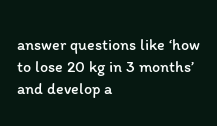answer questions like ‘how to lose 20 kg in 3 months’ and develop a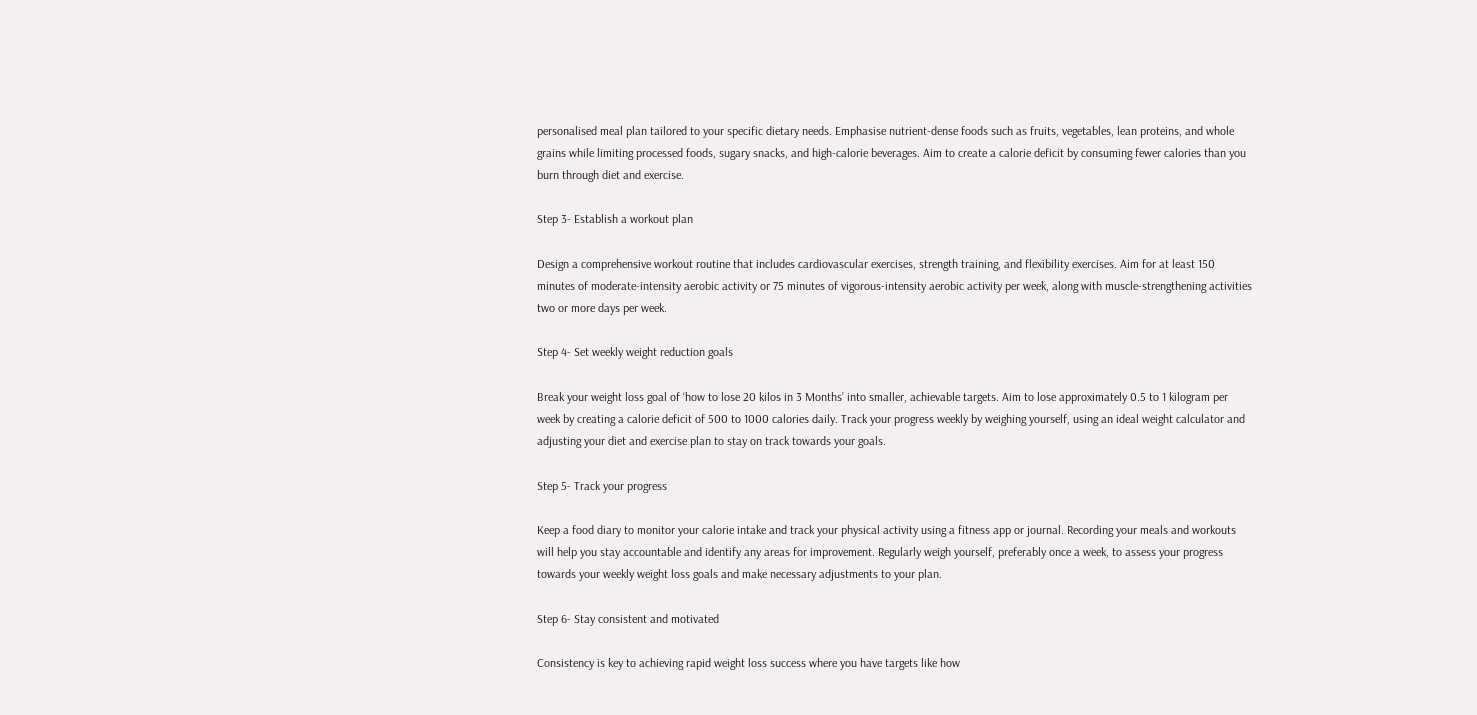personalised meal plan tailored to your specific dietary needs. Emphasise nutrient-dense foods such as fruits, vegetables, lean proteins, and whole grains while limiting processed foods, sugary snacks, and high-calorie beverages. Aim to create a calorie deficit by consuming fewer calories than you burn through diet and exercise.

Step 3- Establish a workout plan

Design a comprehensive workout routine that includes cardiovascular exercises, strength training, and flexibility exercises. Aim for at least 150 minutes of moderate-intensity aerobic activity or 75 minutes of vigorous-intensity aerobic activity per week, along with muscle-strengthening activities two or more days per week.

Step 4- Set weekly weight reduction goals

Break your weight loss goal of ‘how to lose 20 kilos in 3 Months’ into smaller, achievable targets. Aim to lose approximately 0.5 to 1 kilogram per week by creating a calorie deficit of 500 to 1000 calories daily. Track your progress weekly by weighing yourself, using an ideal weight calculator and adjusting your diet and exercise plan to stay on track towards your goals.

Step 5- Track your progress

Keep a food diary to monitor your calorie intake and track your physical activity using a fitness app or journal. Recording your meals and workouts will help you stay accountable and identify any areas for improvement. Regularly weigh yourself, preferably once a week, to assess your progress towards your weekly weight loss goals and make necessary adjustments to your plan.

Step 6- Stay consistent and motivated

Consistency is key to achieving rapid weight loss success where you have targets like how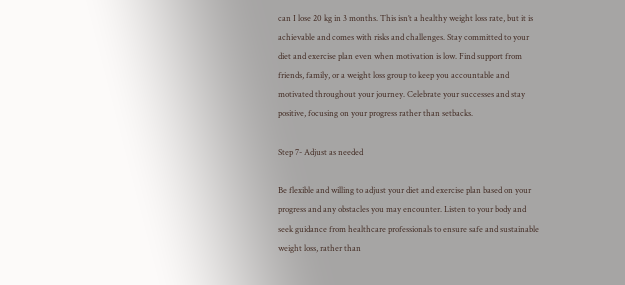can I lose 20 kg in 3 months. This isn’t a healthy weight loss rate, but it is achievable and comes with risks and challenges. Stay committed to your diet and exercise plan even when motivation is low. Find support from friends, family, or a weight loss group to keep you accountable and motivated throughout your journey. Celebrate your successes and stay positive, focusing on your progress rather than setbacks.

Step 7- Adjust as needed

Be flexible and willing to adjust your diet and exercise plan based on your progress and any obstacles you may encounter. Listen to your body and seek guidance from healthcare professionals to ensure safe and sustainable weight loss, rather than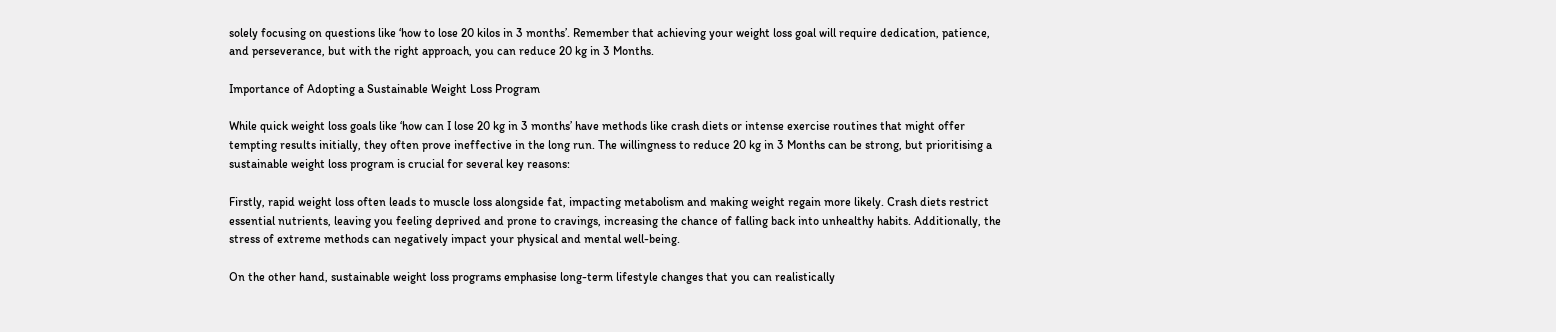solely focusing on questions like ‘how to lose 20 kilos in 3 months’. Remember that achieving your weight loss goal will require dedication, patience, and perseverance, but with the right approach, you can reduce 20 kg in 3 Months.

Importance of Adopting a Sustainable Weight Loss Program

While quick weight loss goals like ‘how can I lose 20 kg in 3 months’ have methods like crash diets or intense exercise routines that might offer tempting results initially, they often prove ineffective in the long run. The willingness to reduce 20 kg in 3 Months can be strong, but prioritising a sustainable weight loss program is crucial for several key reasons:

Firstly, rapid weight loss often leads to muscle loss alongside fat, impacting metabolism and making weight regain more likely. Crash diets restrict essential nutrients, leaving you feeling deprived and prone to cravings, increasing the chance of falling back into unhealthy habits. Additionally, the stress of extreme methods can negatively impact your physical and mental well-being.

On the other hand, sustainable weight loss programs emphasise long-term lifestyle changes that you can realistically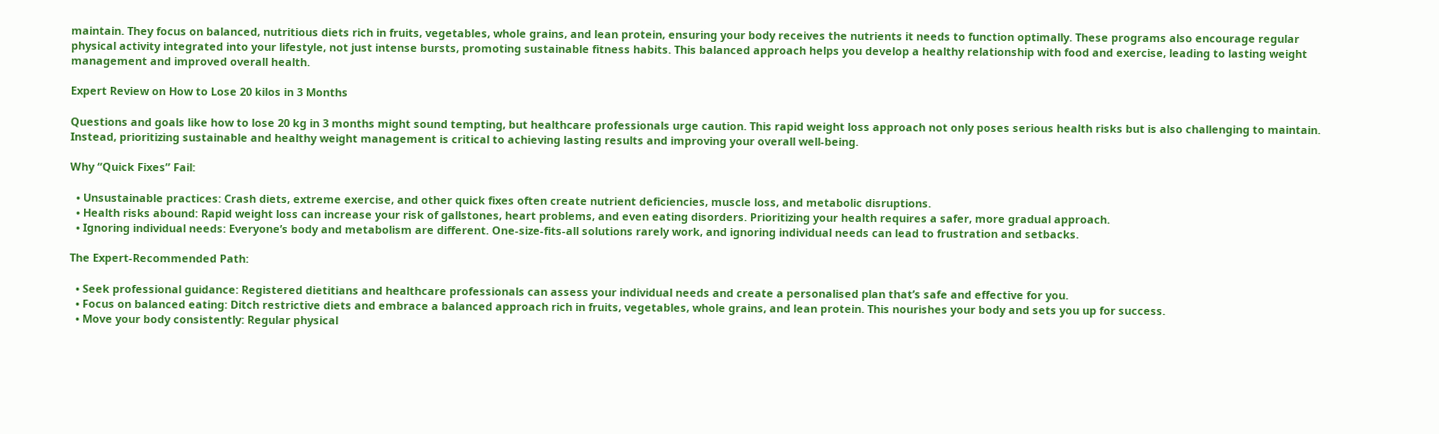maintain. They focus on balanced, nutritious diets rich in fruits, vegetables, whole grains, and lean protein, ensuring your body receives the nutrients it needs to function optimally. These programs also encourage regular physical activity integrated into your lifestyle, not just intense bursts, promoting sustainable fitness habits. This balanced approach helps you develop a healthy relationship with food and exercise, leading to lasting weight management and improved overall health.

Expert Review on How to Lose 20 kilos in 3 Months

Questions and goals like how to lose 20 kg in 3 months might sound tempting, but healthcare professionals urge caution. This rapid weight loss approach not only poses serious health risks but is also challenging to maintain. Instead, prioritizing sustainable and healthy weight management is critical to achieving lasting results and improving your overall well-being.

Why “Quick Fixes” Fail:

  • Unsustainable practices: Crash diets, extreme exercise, and other quick fixes often create nutrient deficiencies, muscle loss, and metabolic disruptions.
  • Health risks abound: Rapid weight loss can increase your risk of gallstones, heart problems, and even eating disorders. Prioritizing your health requires a safer, more gradual approach.
  • Ignoring individual needs: Everyone’s body and metabolism are different. One-size-fits-all solutions rarely work, and ignoring individual needs can lead to frustration and setbacks.

The Expert-Recommended Path:

  • Seek professional guidance: Registered dietitians and healthcare professionals can assess your individual needs and create a personalised plan that’s safe and effective for you.
  • Focus on balanced eating: Ditch restrictive diets and embrace a balanced approach rich in fruits, vegetables, whole grains, and lean protein. This nourishes your body and sets you up for success.
  • Move your body consistently: Regular physical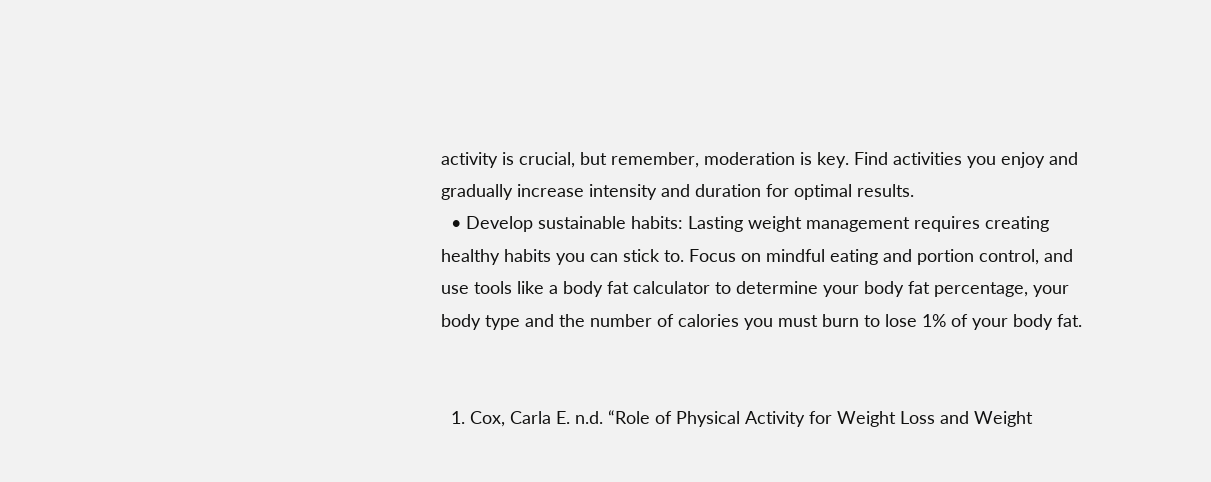activity is crucial, but remember, moderation is key. Find activities you enjoy and gradually increase intensity and duration for optimal results.
  • Develop sustainable habits: Lasting weight management requires creating healthy habits you can stick to. Focus on mindful eating and portion control, and use tools like a body fat calculator to determine your body fat percentage, your body type and the number of calories you must burn to lose 1% of your body fat.


  1. Cox, Carla E. n.d. “Role of Physical Activity for Weight Loss and Weight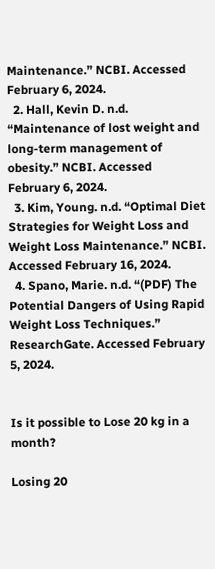Maintenance.” NCBI. Accessed February 6, 2024.
  2. Hall, Kevin D. n.d. “Maintenance of lost weight and long-term management of obesity.” NCBI. Accessed February 6, 2024.
  3. Kim, Young. n.d. “Optimal Diet Strategies for Weight Loss and Weight Loss Maintenance.” NCBI. Accessed February 16, 2024.
  4. Spano, Marie. n.d. “(PDF) The Potential Dangers of Using Rapid Weight Loss Techniques.” ResearchGate. Accessed February 5, 2024.


Is it possible to Lose 20 kg in a month?

Losing 20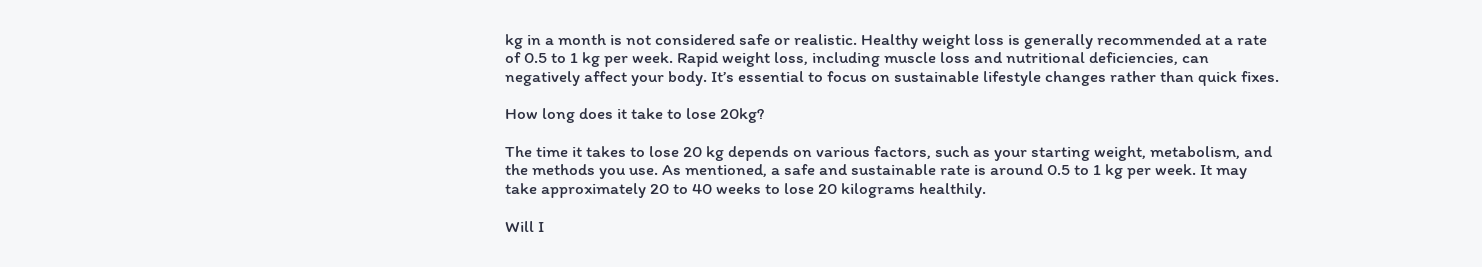kg in a month is not considered safe or realistic. Healthy weight loss is generally recommended at a rate of 0.5 to 1 kg per week. Rapid weight loss, including muscle loss and nutritional deficiencies, can negatively affect your body. It’s essential to focus on sustainable lifestyle changes rather than quick fixes.

How long does it take to lose 20kg?

The time it takes to lose 20 kg depends on various factors, such as your starting weight, metabolism, and the methods you use. As mentioned, a safe and sustainable rate is around 0.5 to 1 kg per week. It may take approximately 20 to 40 weeks to lose 20 kilograms healthily.

Will I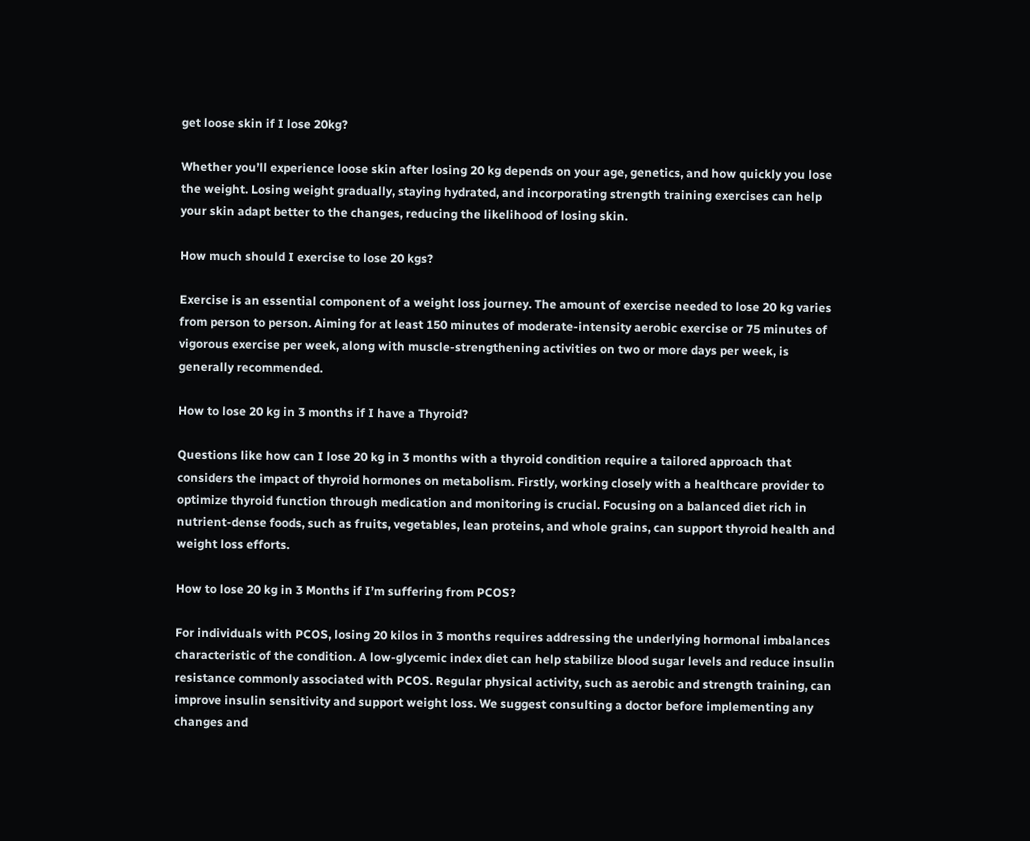get loose skin if I lose 20kg?

Whether you’ll experience loose skin after losing 20 kg depends on your age, genetics, and how quickly you lose the weight. Losing weight gradually, staying hydrated, and incorporating strength training exercises can help your skin adapt better to the changes, reducing the likelihood of losing skin.

How much should I exercise to lose 20 kgs?

Exercise is an essential component of a weight loss journey. The amount of exercise needed to lose 20 kg varies from person to person. Aiming for at least 150 minutes of moderate-intensity aerobic exercise or 75 minutes of vigorous exercise per week, along with muscle-strengthening activities on two or more days per week, is generally recommended.

How to lose 20 kg in 3 months if I have a Thyroid?

Questions like how can I lose 20 kg in 3 months with a thyroid condition require a tailored approach that considers the impact of thyroid hormones on metabolism. Firstly, working closely with a healthcare provider to optimize thyroid function through medication and monitoring is crucial. Focusing on a balanced diet rich in nutrient-dense foods, such as fruits, vegetables, lean proteins, and whole grains, can support thyroid health and weight loss efforts.

How to lose 20 kg in 3 Months if I’m suffering from PCOS?

For individuals with PCOS, losing 20 kilos in 3 months requires addressing the underlying hormonal imbalances characteristic of the condition. A low-glycemic index diet can help stabilize blood sugar levels and reduce insulin resistance commonly associated with PCOS. Regular physical activity, such as aerobic and strength training, can improve insulin sensitivity and support weight loss. We suggest consulting a doctor before implementing any changes and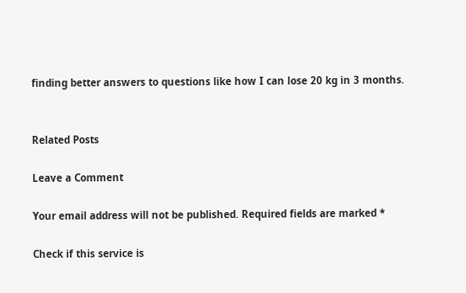finding better answers to questions like how I can lose 20 kg in 3 months.


Related Posts

Leave a Comment

Your email address will not be published. Required fields are marked *

Check if this service is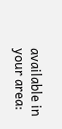available in your area: